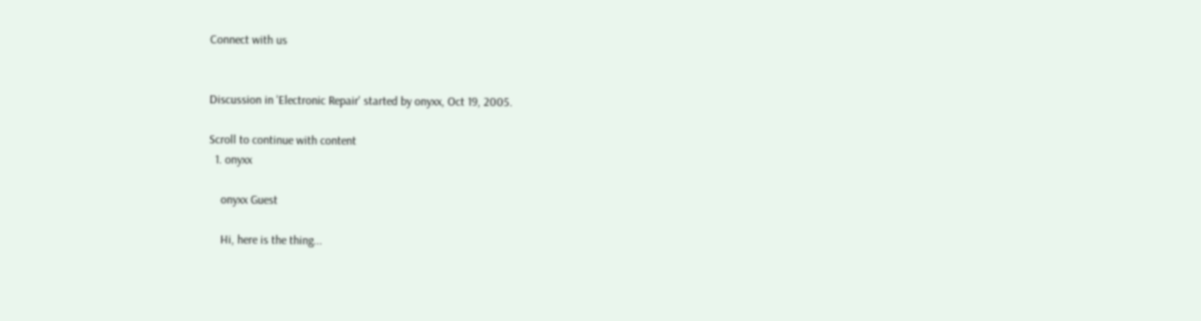Connect with us


Discussion in 'Electronic Repair' started by onyxx, Oct 19, 2005.

Scroll to continue with content
  1. onyxx

    onyxx Guest

    Hi, here is the thing...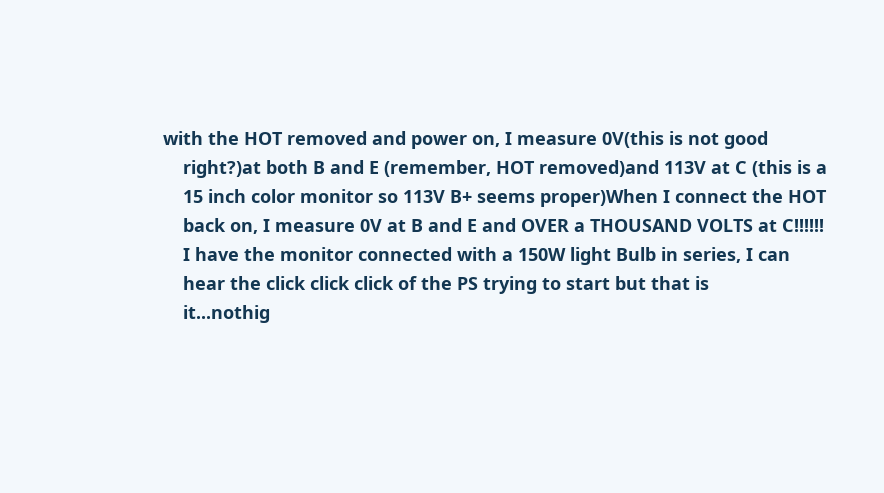with the HOT removed and power on, I measure 0V(this is not good
    right?)at both B and E (remember, HOT removed)and 113V at C (this is a
    15 inch color monitor so 113V B+ seems proper)When I connect the HOT
    back on, I measure 0V at B and E and OVER a THOUSAND VOLTS at C!!!!!!
    I have the monitor connected with a 150W light Bulb in series, I can
    hear the click click click of the PS trying to start but that is
    it...nothig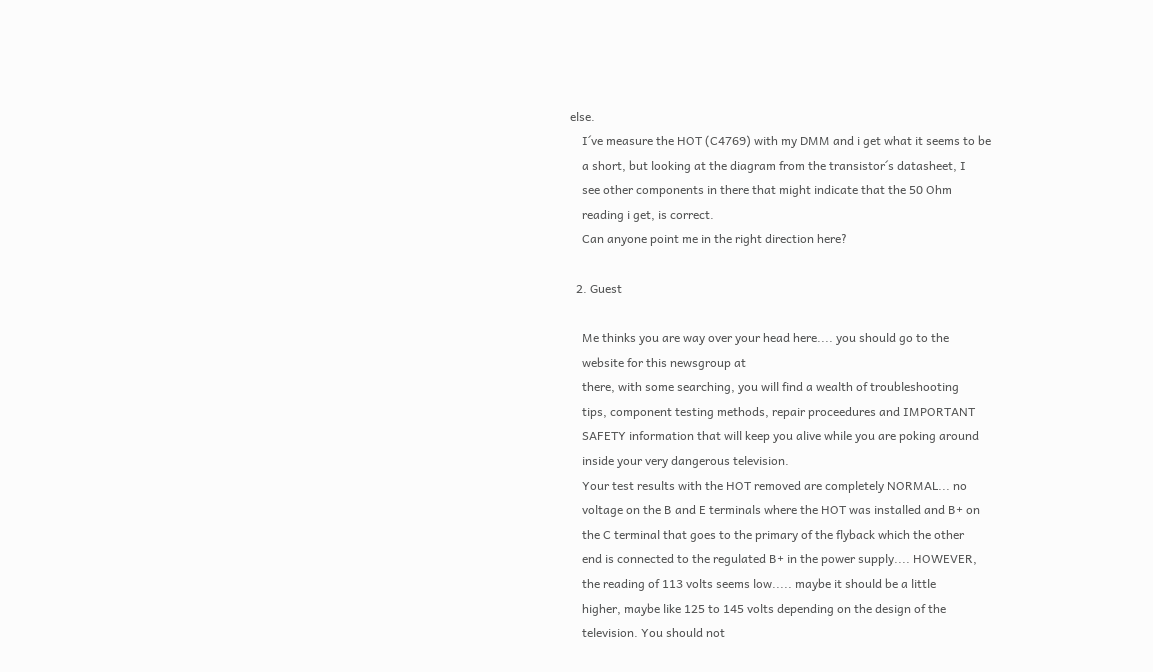else.
    I´ve measure the HOT (C4769) with my DMM and i get what it seems to be
    a short, but looking at the diagram from the transistor´s datasheet, I
    see other components in there that might indicate that the 50 Ohm
    reading i get, is correct.
    Can anyone point me in the right direction here?

  2. Guest

    Me thinks you are way over your head here.... you should go to the
    website for this newsgroup at
    there, with some searching, you will find a wealth of troubleshooting
    tips, component testing methods, repair proceedures and IMPORTANT
    SAFETY information that will keep you alive while you are poking around
    inside your very dangerous television.
    Your test results with the HOT removed are completely NORMAL... no
    voltage on the B and E terminals where the HOT was installed and B+ on
    the C terminal that goes to the primary of the flyback which the other
    end is connected to the regulated B+ in the power supply.... HOWEVER,
    the reading of 113 volts seems low..... maybe it should be a little
    higher, maybe like 125 to 145 volts depending on the design of the
    television. You should not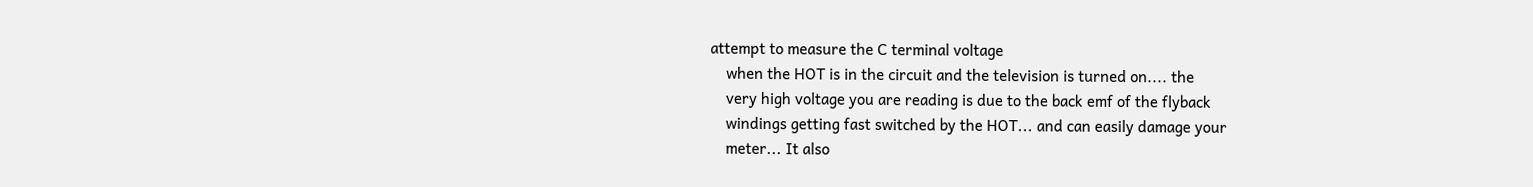attempt to measure the C terminal voltage
    when the HOT is in the circuit and the television is turned on.... the
    very high voltage you are reading is due to the back emf of the flyback
    windings getting fast switched by the HOT... and can easily damage your
    meter... It also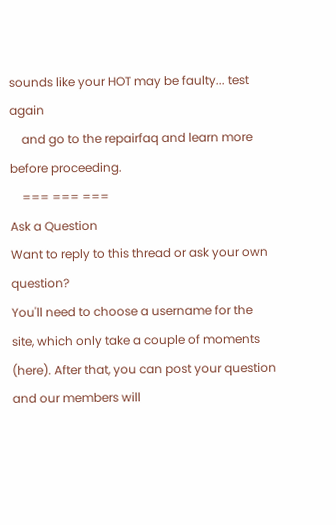sounds like your HOT may be faulty... test again
    and go to the repairfaq and learn more before proceeding.
    === === ===
Ask a Question
Want to reply to this thread or ask your own question?
You'll need to choose a username for the site, which only take a couple of moments (here). After that, you can post your question and our members will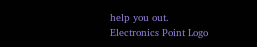help you out.
Electronics Point Logo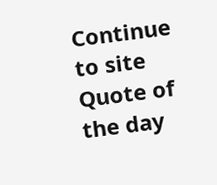Continue to site
Quote of the day